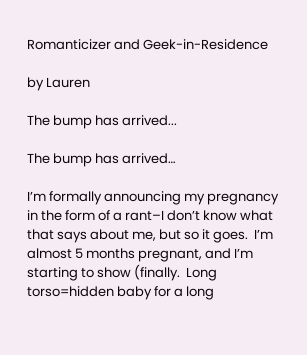Romanticizer and Geek-in-Residence

by Lauren

The bump has arrived...

The bump has arrived…

I’m formally announcing my pregnancy in the form of a rant–I don’t know what that says about me, but so it goes.  I’m almost 5 months pregnant, and I’m starting to show (finally.  Long torso=hidden baby for a long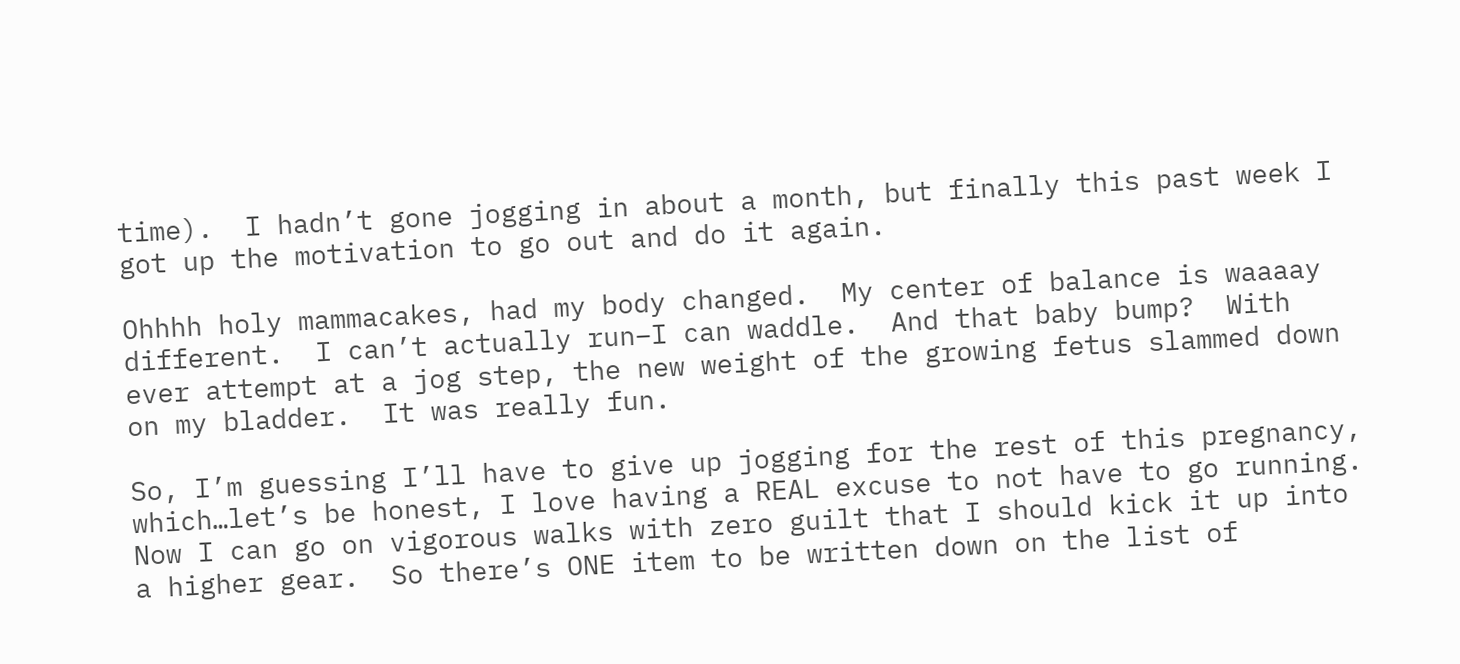time).  I hadn’t gone jogging in about a month, but finally this past week I got up the motivation to go out and do it again.

Ohhhh holy mammacakes, had my body changed.  My center of balance is waaaay different.  I can’t actually run–I can waddle.  And that baby bump?  With ever attempt at a jog step, the new weight of the growing fetus slammed down on my bladder.  It was really fun.

So, I’m guessing I’ll have to give up jogging for the rest of this pregnancy, which…let’s be honest, I love having a REAL excuse to not have to go running. Now I can go on vigorous walks with zero guilt that I should kick it up into a higher gear.  So there’s ONE item to be written down on the list of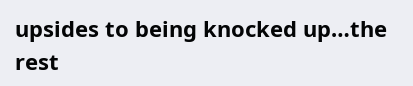upsides to being knocked up…the rest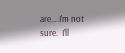are….I’m not sure.  I’ll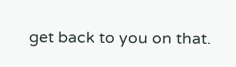get back to you on that.